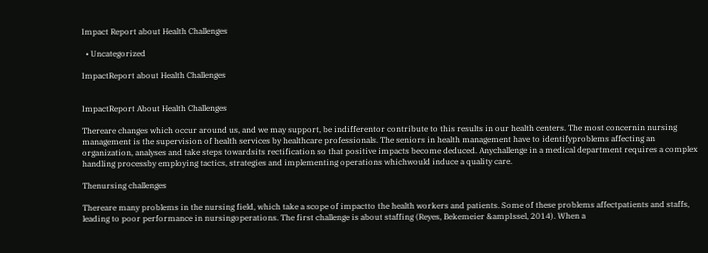Impact Report about Health Challenges

  • Uncategorized

ImpactReport about Health Challenges


ImpactReport About Health Challenges

Thereare changes which occur around us, and we may support, be indifferentor contribute to this results in our health centers. The most concernin nursing management is the supervision of health services by healthcare professionals. The seniors in health management have to identifyproblems affecting an organization, analyses and take steps towardsits rectification so that positive impacts become deduced. Anychallenge in a medical department requires a complex handling processby employing tactics, strategies and implementing operations whichwould induce a quality care.

Thenursing challenges

Thereare many problems in the nursing field, which take a scope of impactto the health workers and patients. Some of these problems affectpatients and staffs, leading to poor performance in nursingoperations. The first challenge is about staffing (Reyes, Bekemeier &ampIssel, 2014). When a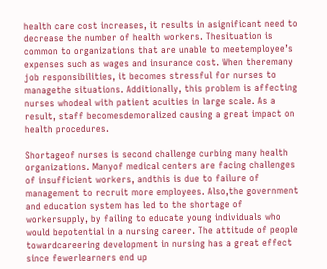health care cost increases, it results in asignificant need to decrease the number of health workers. Thesituation is common to organizations that are unable to meetemployee’s expenses such as wages and insurance cost. When theremany job responsibilities, it becomes stressful for nurses to managethe situations. Additionally, this problem is affecting nurses whodeal with patient acuities in large scale. As a result, staff becomesdemoralized causing a great impact on health procedures.

Shortageof nurses is second challenge curbing many health organizations. Manyof medical centers are facing challenges of insufficient workers, andthis is due to failure of management to recruit more employees. Also,the government and education system has led to the shortage of workersupply, by failing to educate young individuals who would bepotential in a nursing career. The attitude of people towardcareering development in nursing has a great effect since fewerlearners end up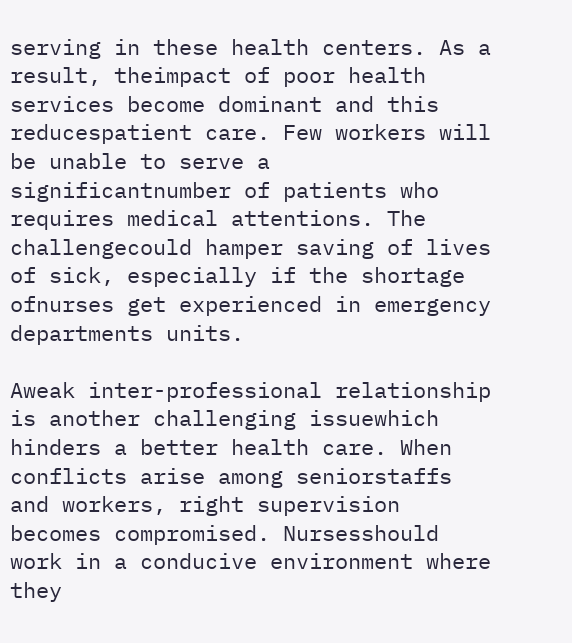serving in these health centers. As a result, theimpact of poor health services become dominant and this reducespatient care. Few workers will be unable to serve a significantnumber of patients who requires medical attentions. The challengecould hamper saving of lives of sick, especially if the shortage ofnurses get experienced in emergency departments units.

Aweak inter-professional relationship is another challenging issuewhich hinders a better health care. When conflicts arise among seniorstaffs and workers, right supervision becomes compromised. Nursesshould work in a conducive environment where they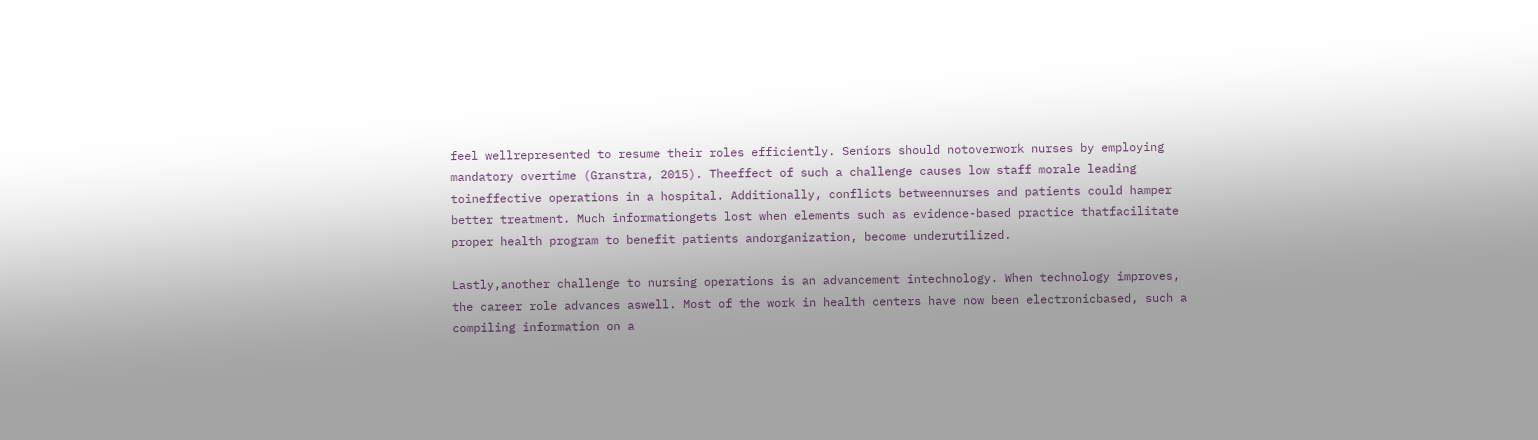feel wellrepresented to resume their roles efficiently. Seniors should notoverwork nurses by employing mandatory overtime (Granstra, 2015). Theeffect of such a challenge causes low staff morale leading toineffective operations in a hospital. Additionally, conflicts betweennurses and patients could hamper better treatment. Much informationgets lost when elements such as evidence-based practice thatfacilitate proper health program to benefit patients andorganization, become underutilized.

Lastly,another challenge to nursing operations is an advancement intechnology. When technology improves, the career role advances aswell. Most of the work in health centers have now been electronicbased, such a compiling information on a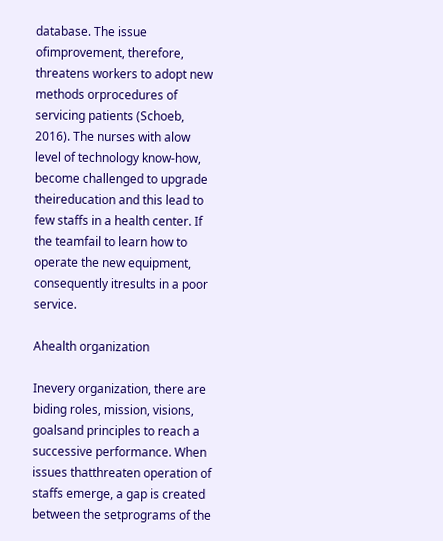database. The issue ofimprovement, therefore, threatens workers to adopt new methods orprocedures of servicing patients (Schoeb, 2016). The nurses with alow level of technology know-how, become challenged to upgrade theireducation and this lead to few staffs in a health center. If the teamfail to learn how to operate the new equipment, consequently itresults in a poor service.

Ahealth organization

Inevery organization, there are biding roles, mission, visions, goalsand principles to reach a successive performance. When issues thatthreaten operation of staffs emerge, a gap is created between the setprograms of the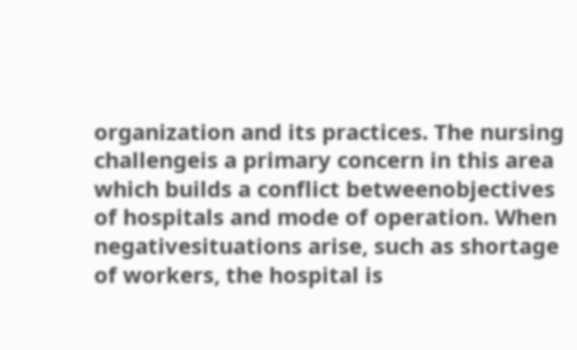organization and its practices. The nursing challengeis a primary concern in this area which builds a conflict betweenobjectives of hospitals and mode of operation. When negativesituations arise, such as shortage of workers, the hospital is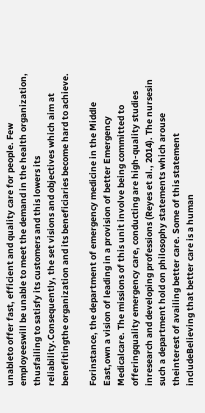unableto offer fast, efficient and quality care for people. Few employeeswill be unable to meet the demand in the health organization, thusfailing to satisfy its customers and this lowers its reliability.Consequently, the set visions and objectives which aim at benefitingthe organization and its beneficiaries become hard to achieve.

Forinstance, the department of emergency medicine in the Middle East,own a vision of leading in a provision of better Emergency Medicalcare. The missions of this unit involve being committed to offeringquality emergency care, conducting are high-quality studies inresearch and developing professions (Reyes et al., 2014). The nursesin such a department hold on philosophy statements which arouse theinterest of availing better care. Some of this statement includeBelieving that better care is a human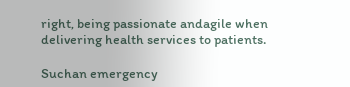right, being passionate andagile when delivering health services to patients.

Suchan emergency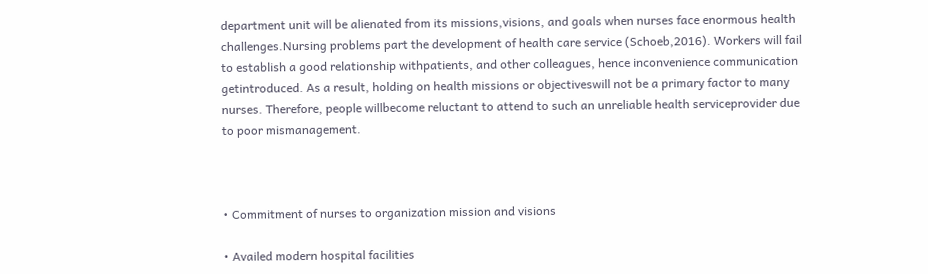department unit will be alienated from its missions,visions, and goals when nurses face enormous health challenges.Nursing problems part the development of health care service (Schoeb,2016). Workers will fail to establish a good relationship withpatients, and other colleagues, hence inconvenience communication getintroduced. As a result, holding on health missions or objectiveswill not be a primary factor to many nurses. Therefore, people willbecome reluctant to attend to such an unreliable health serviceprovider due to poor mismanagement.



• Commitment of nurses to organization mission and visions

• Availed modern hospital facilities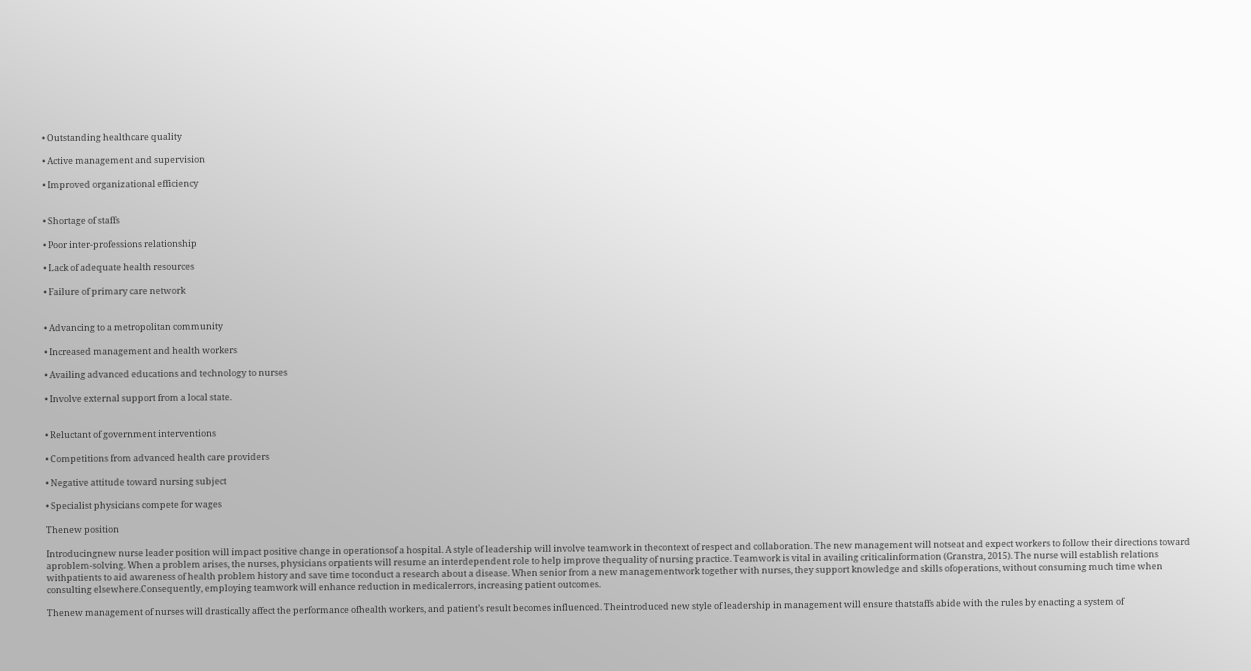• Outstanding healthcare quality

• Active management and supervision

• Improved organizational efficiency


• Shortage of staffs

• Poor inter-professions relationship

• Lack of adequate health resources

• Failure of primary care network


• Advancing to a metropolitan community

• Increased management and health workers

• Availing advanced educations and technology to nurses

• Involve external support from a local state.


• Reluctant of government interventions

• Competitions from advanced health care providers

• Negative attitude toward nursing subject

• Specialist physicians compete for wages

Thenew position

Introducingnew nurse leader position will impact positive change in operationsof a hospital. A style of leadership will involve teamwork in thecontext of respect and collaboration. The new management will notseat and expect workers to follow their directions toward aproblem-solving. When a problem arises, the nurses, physicians orpatients will resume an interdependent role to help improve thequality of nursing practice. Teamwork is vital in availing criticalinformation (Granstra, 2015). The nurse will establish relations withpatients to aid awareness of health problem history and save time toconduct a research about a disease. When senior from a new managementwork together with nurses, they support knowledge and skills ofoperations, without consuming much time when consulting elsewhere.Consequently, employing teamwork will enhance reduction in medicalerrors, increasing patient outcomes.

Thenew management of nurses will drastically affect the performance ofhealth workers, and patient’s result becomes influenced. Theintroduced new style of leadership in management will ensure thatstaffs abide with the rules by enacting a system of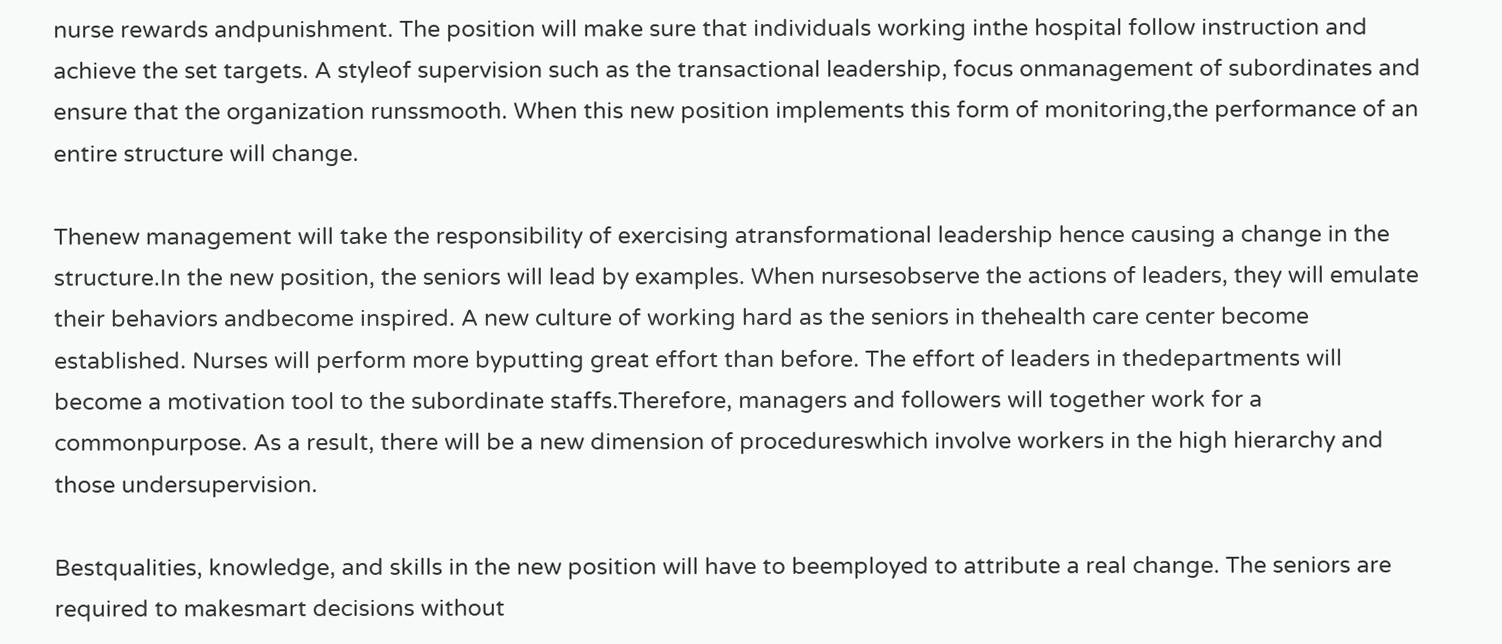nurse rewards andpunishment. The position will make sure that individuals working inthe hospital follow instruction and achieve the set targets. A styleof supervision such as the transactional leadership, focus onmanagement of subordinates and ensure that the organization runssmooth. When this new position implements this form of monitoring,the performance of an entire structure will change.

Thenew management will take the responsibility of exercising atransformational leadership hence causing a change in the structure.In the new position, the seniors will lead by examples. When nursesobserve the actions of leaders, they will emulate their behaviors andbecome inspired. A new culture of working hard as the seniors in thehealth care center become established. Nurses will perform more byputting great effort than before. The effort of leaders in thedepartments will become a motivation tool to the subordinate staffs.Therefore, managers and followers will together work for a commonpurpose. As a result, there will be a new dimension of procedureswhich involve workers in the high hierarchy and those undersupervision.

Bestqualities, knowledge, and skills in the new position will have to beemployed to attribute a real change. The seniors are required to makesmart decisions without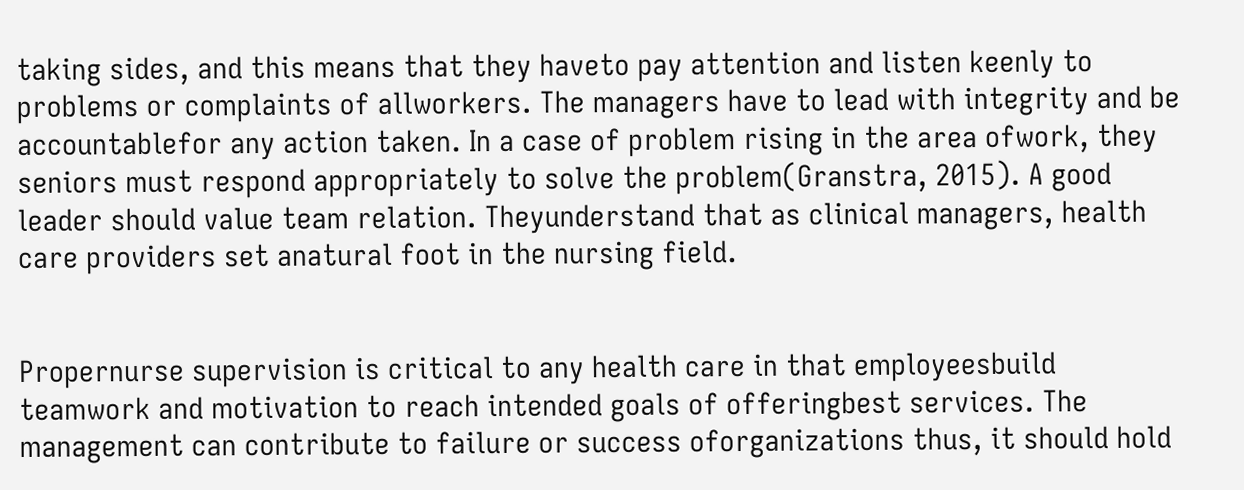taking sides, and this means that they haveto pay attention and listen keenly to problems or complaints of allworkers. The managers have to lead with integrity and be accountablefor any action taken. In a case of problem rising in the area ofwork, they seniors must respond appropriately to solve the problem(Granstra, 2015). A good leader should value team relation. Theyunderstand that as clinical managers, health care providers set anatural foot in the nursing field.


Propernurse supervision is critical to any health care in that employeesbuild teamwork and motivation to reach intended goals of offeringbest services. The management can contribute to failure or success oforganizations thus, it should hold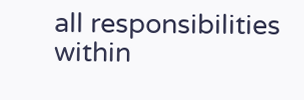all responsibilities within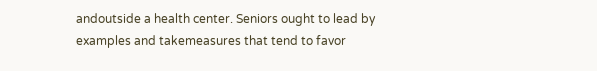andoutside a health center. Seniors ought to lead by examples and takemeasures that tend to favor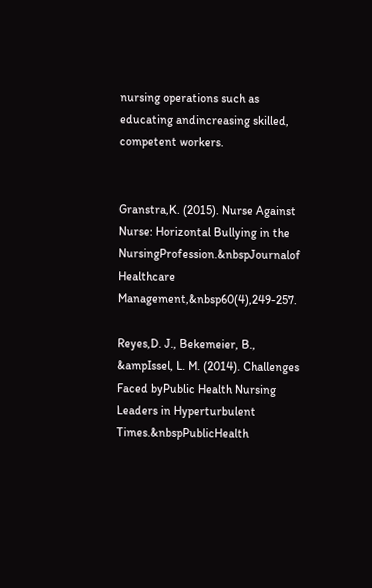nursing operations such as educating andincreasing skilled, competent workers.


Granstra,K. (2015). Nurse Against Nurse: Horizontal Bullying in the NursingProfession.&nbspJournalof Healthcare Management,&nbsp60(4),249-257.

Reyes,D. J., Bekemeier, B., &ampIssel, L. M. (2014). Challenges Faced byPublic Health Nursing Leaders in Hyperturbulent Times.&nbspPublicHealth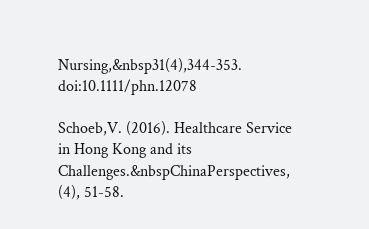Nursing,&nbsp31(4),344-353. doi:10.1111/phn.12078

Schoeb,V. (2016). Healthcare Service in Hong Kong and its Challenges.&nbspChinaPerspectives, (4), 51-58.